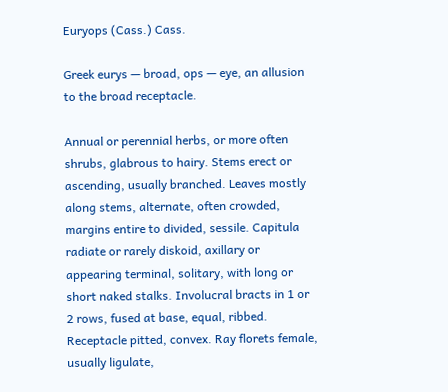Euryops (Cass.) Cass.

Greek eurys — broad, ops — eye, an allusion to the broad receptacle.

Annual or perennial herbs, or more often shrubs, glabrous to hairy. Stems erect or ascending, usually branched. Leaves mostly along stems, alternate, often crowded, margins entire to divided, sessile. Capitula radiate or rarely diskoid, axillary or appearing terminal, solitary, with long or short naked stalks. Involucral bracts in 1 or 2 rows, fused at base, equal, ribbed. Receptacle pitted, convex. Ray florets female, usually ligulate,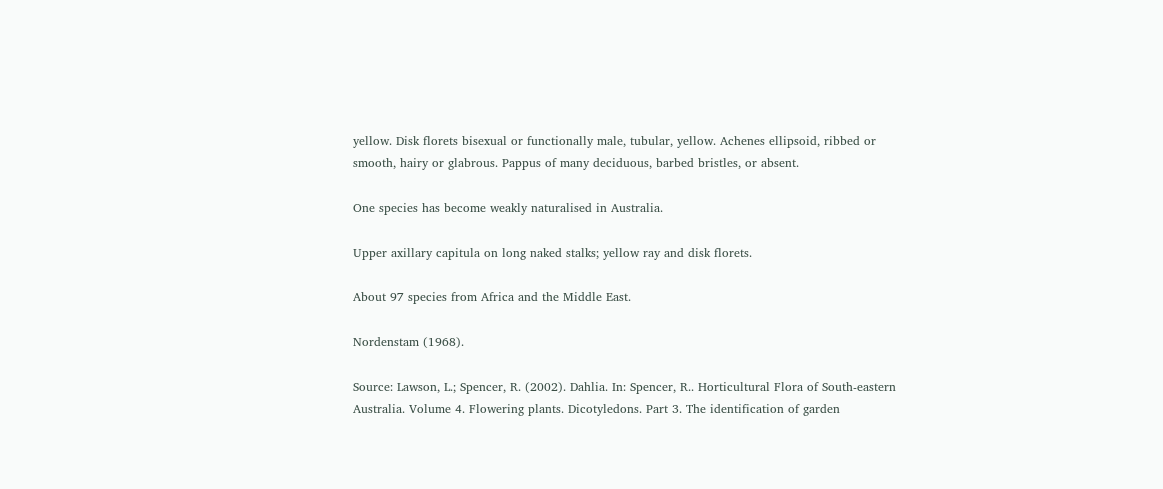yellow. Disk florets bisexual or functionally male, tubular, yellow. Achenes ellipsoid, ribbed or smooth, hairy or glabrous. Pappus of many deciduous, barbed bristles, or absent.

One species has become weakly naturalised in Australia.

Upper axillary capitula on long naked stalks; yellow ray and disk florets.

About 97 species from Africa and the Middle East.

Nordenstam (1968).

Source: Lawson, L.; Spencer, R. (2002). Dahlia. In: Spencer, R.. Horticultural Flora of South-eastern Australia. Volume 4. Flowering plants. Dicotyledons. Part 3. The identification of garden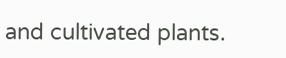and cultivated plants.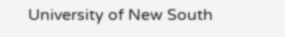University of New South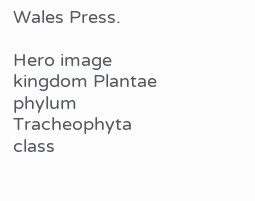Wales Press.

Hero image
kingdom Plantae
phylum   Tracheophyta
class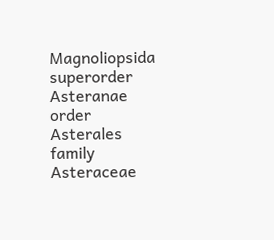Magnoliopsida
superorder     Asteranae
order      Asterales
family       Asteraceae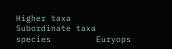Higher taxa
Subordinate taxa
species         Euryops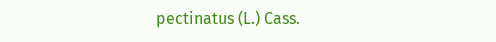pectinatus (L.) Cass.